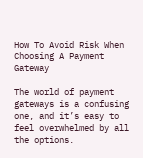How To Avoid Risk When Choosing A Payment Gateway

The world of payment gateways is a confusing one, and it’s easy to feel overwhelmed by all the options.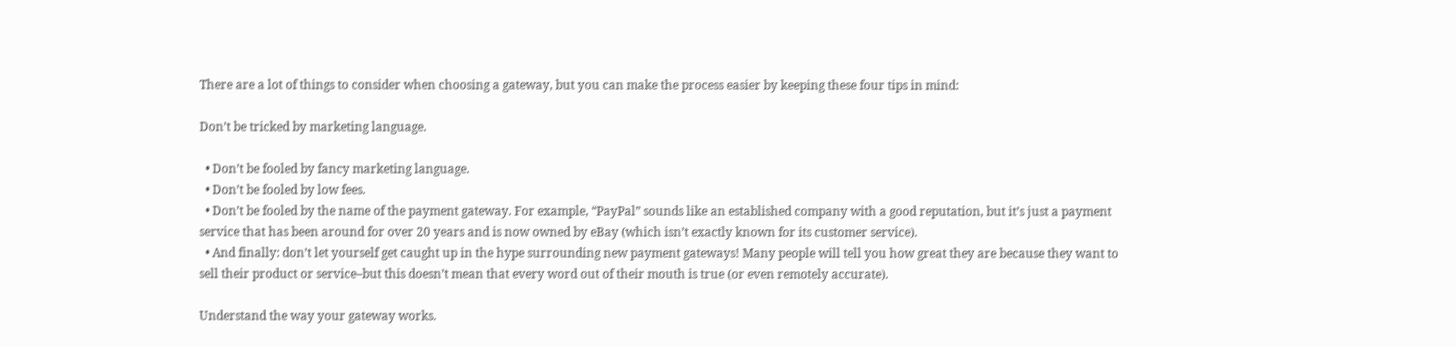There are a lot of things to consider when choosing a gateway, but you can make the process easier by keeping these four tips in mind:

Don’t be tricked by marketing language.

  • Don’t be fooled by fancy marketing language.
  • Don’t be fooled by low fees.
  • Don’t be fooled by the name of the payment gateway. For example, “PayPal” sounds like an established company with a good reputation, but it’s just a payment service that has been around for over 20 years and is now owned by eBay (which isn’t exactly known for its customer service).
  • And finally: don’t let yourself get caught up in the hype surrounding new payment gateways! Many people will tell you how great they are because they want to sell their product or service–but this doesn’t mean that every word out of their mouth is true (or even remotely accurate).

Understand the way your gateway works.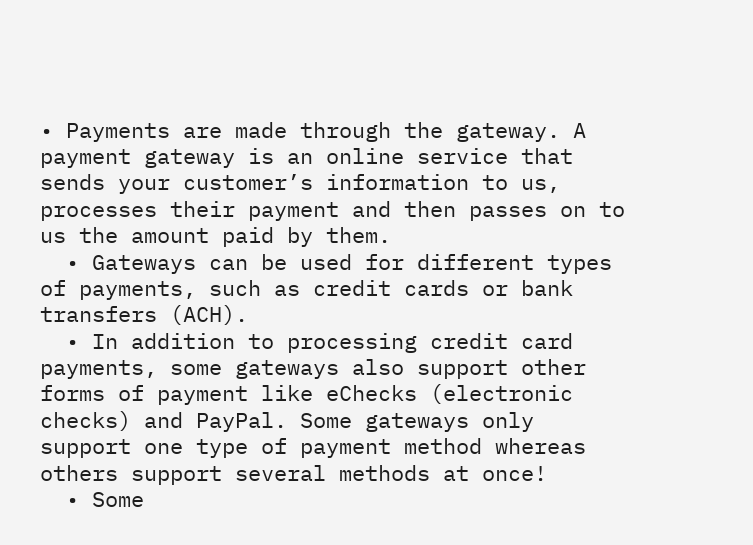• Payments are made through the gateway. A payment gateway is an online service that sends your customer’s information to us, processes their payment and then passes on to us the amount paid by them.
  • Gateways can be used for different types of payments, such as credit cards or bank transfers (ACH).
  • In addition to processing credit card payments, some gateways also support other forms of payment like eChecks (electronic checks) and PayPal. Some gateways only support one type of payment method whereas others support several methods at once!
  • Some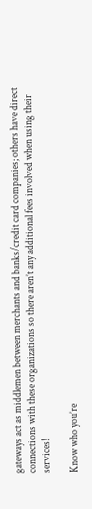gateways act as middlemen between merchants and banks/credit card companies; others have direct connections with these organizations so there aren’t any additional fees involved when using their services!

Know who you’re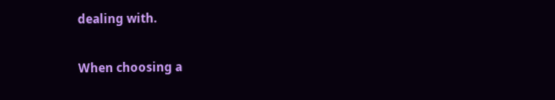dealing with.

When choosing a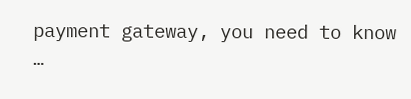payment gateway, you need to know …